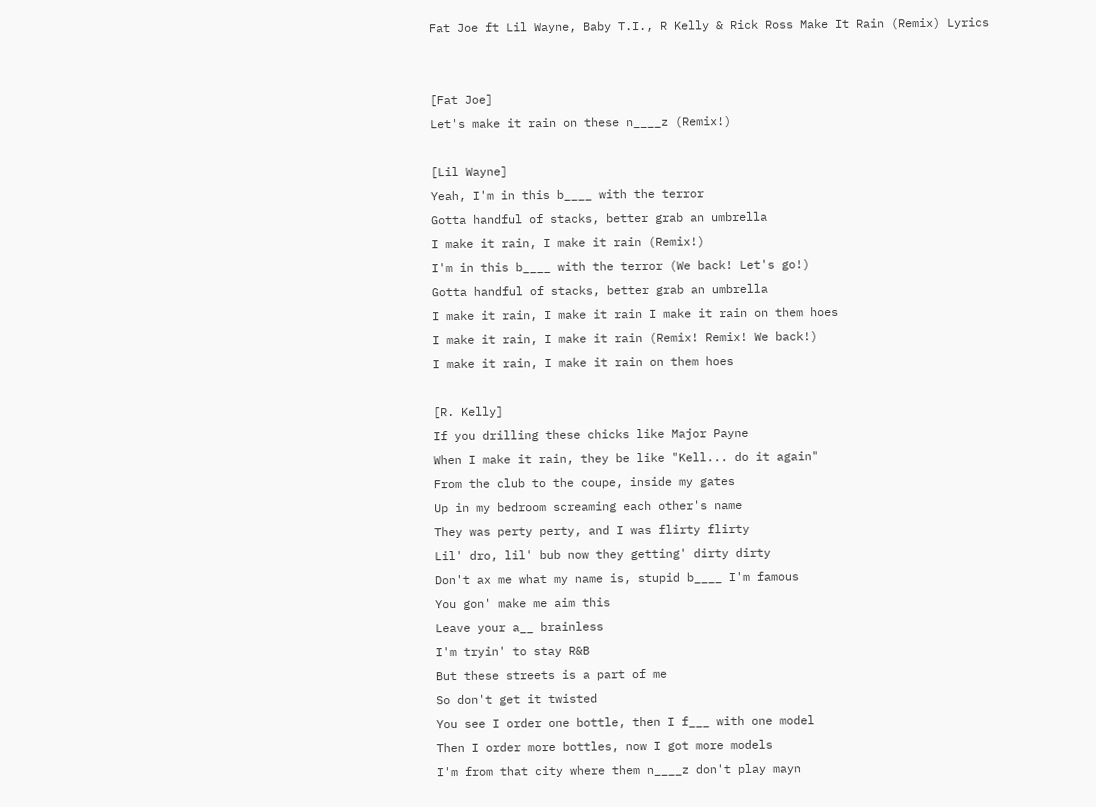Fat Joe ft Lil Wayne, Baby T.I., R Kelly & Rick Ross Make It Rain (Remix) Lyrics


[Fat Joe]
Let's make it rain on these n____z (Remix!)

[Lil Wayne]
Yeah, I'm in this b____ with the terror
Gotta handful of stacks, better grab an umbrella
I make it rain, I make it rain (Remix!)
I'm in this b____ with the terror (We back! Let's go!)
Gotta handful of stacks, better grab an umbrella
I make it rain, I make it rain I make it rain on them hoes
I make it rain, I make it rain (Remix! Remix! We back!)
I make it rain, I make it rain on them hoes

[R. Kelly]
If you drilling these chicks like Major Payne
When I make it rain, they be like "Kell... do it again"
From the club to the coupe, inside my gates
Up in my bedroom screaming each other's name
They was perty perty, and I was flirty flirty
Lil' dro, lil' bub now they getting' dirty dirty
Don't ax me what my name is, stupid b____ I'm famous
You gon' make me aim this
Leave your a__ brainless
I'm tryin' to stay R&B
But these streets is a part of me
So don't get it twisted
You see I order one bottle, then I f___ with one model
Then I order more bottles, now I got more models
I'm from that city where them n____z don't play mayn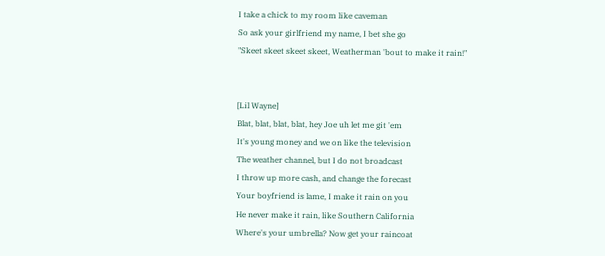I take a chick to my room like caveman
So ask your girlfriend my name, I bet she go
"Skeet skeet skeet skeet, Weatherman 'bout to make it rain!"


[Lil Wayne]
Blat, blat, blat, blat, hey Joe uh let me git 'em
It's young money and we on like the television
The weather channel, but I do not broadcast
I throw up more cash, and change the forecast
Your boyfriend is lame, I make it rain on you
He never make it rain, like Southern California
Where's your umbrella? Now get your raincoat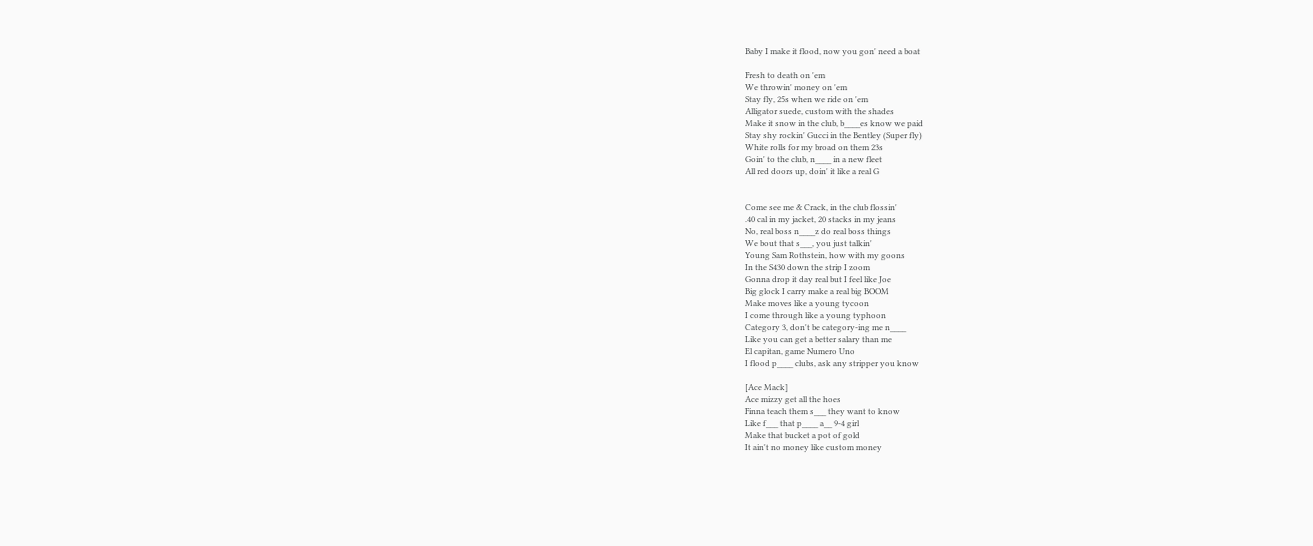Baby I make it flood, now you gon' need a boat

Fresh to death on 'em
We throwin' money on 'em
Stay fly, 25s when we ride on 'em
Alligator suede, custom with the shades
Make it snow in the club, b____es know we paid
Stay shy rockin' Gucci in the Bentley (Super fly)
White rolls for my broad on them 23s
Goin' to the club, n____ in a new fleet
All red doors up, doin' it like a real G


Come see me & Crack, in the club flossin'
.40 cal in my jacket, 20 stacks in my jeans
No, real boss n____z do real boss things
We bout that s___, you just talkin'
Young Sam Rothstein, how with my goons
In the S430 down the strip I zoom
Gonna drop it day real but I feel like Joe
Big glock I carry make a real big BOOM
Make moves like a young tycoon
I come through like a young typhoon
Category 3, don't be category-ing me n____
Like you can get a better salary than me
El capitan, game Numero Uno
I flood p____ clubs, ask any stripper you know

[Ace Mack]
Ace mizzy get all the hoes
Finna teach them s___ they want to know
Like f___ that p____ a__ 9-4 girl
Make that bucket a pot of gold
It ain't no money like custom money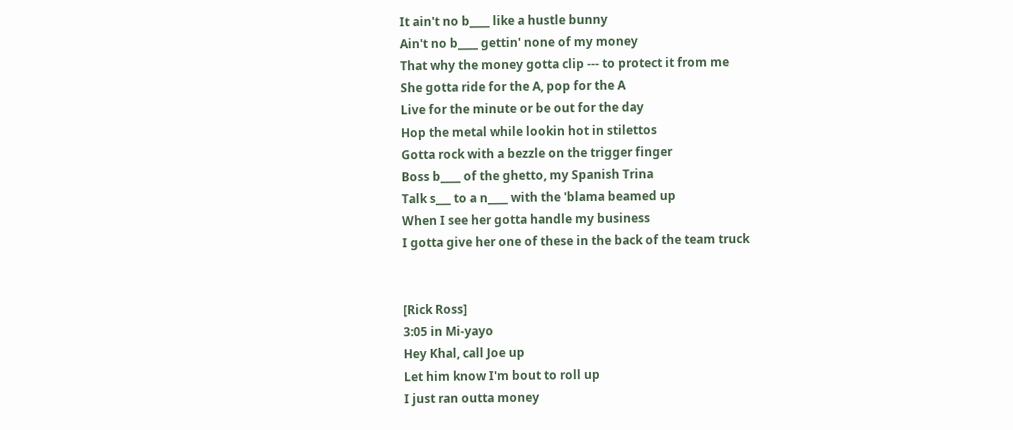It ain't no b____ like a hustle bunny
Ain't no b____ gettin' none of my money
That why the money gotta clip --- to protect it from me
She gotta ride for the A, pop for the A
Live for the minute or be out for the day
Hop the metal while lookin hot in stilettos
Gotta rock with a bezzle on the trigger finger
Boss b____ of the ghetto, my Spanish Trina
Talk s___ to a n____ with the 'blama beamed up
When I see her gotta handle my business
I gotta give her one of these in the back of the team truck


[Rick Ross]
3:05 in Mi-yayo
Hey Khal, call Joe up
Let him know I'm bout to roll up
I just ran outta money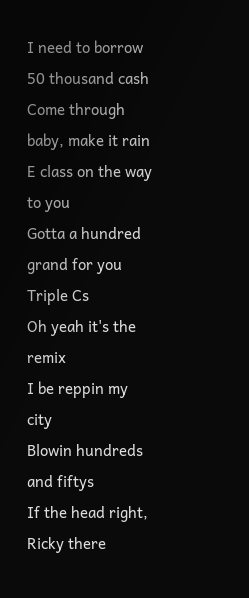I need to borrow 50 thousand cash
Come through baby, make it rain
E class on the way to you
Gotta a hundred grand for you
Triple Cs
Oh yeah it's the remix
I be reppin my city
Blowin hundreds and fiftys
If the head right, Ricky there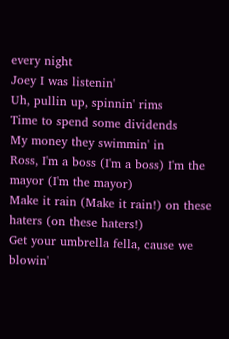every night
Joey I was listenin'
Uh, pullin up, spinnin' rims
Time to spend some dividends
My money they swimmin' in
Ross, I'm a boss (I'm a boss) I'm the mayor (I'm the mayor)
Make it rain (Make it rain!) on these haters (on these haters!)
Get your umbrella fella, cause we blowin'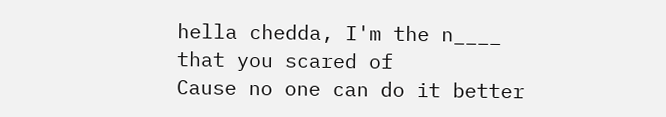hella chedda, I'm the n____ that you scared of
Cause no one can do it better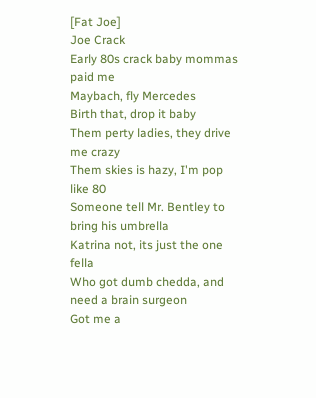[Fat Joe]
Joe Crack
Early 80s crack baby mommas paid me
Maybach, fly Mercedes
Birth that, drop it baby
Them perty ladies, they drive me crazy
Them skies is hazy, I'm pop like 80
Someone tell Mr. Bentley to bring his umbrella
Katrina not, its just the one fella
Who got dumb chedda, and need a brain surgeon
Got me a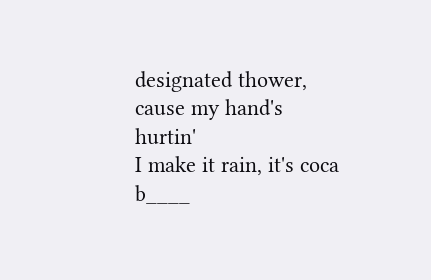designated thower, cause my hand's hurtin'
I make it rain, it's coca b____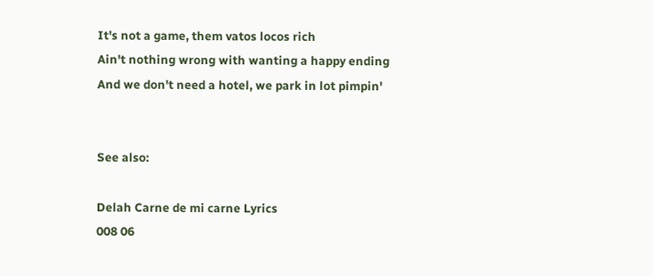It's not a game, them vatos locos rich
Ain't nothing wrong with wanting a happy ending
And we don't need a hotel, we park in lot pimpin'


See also:

Delah Carne de mi carne Lyrics
008 06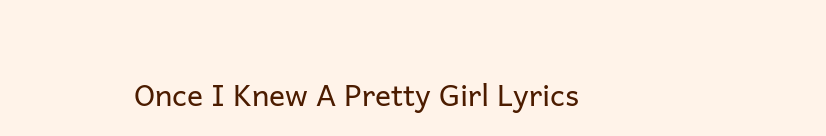Once I Knew A Pretty Girl Lyrics